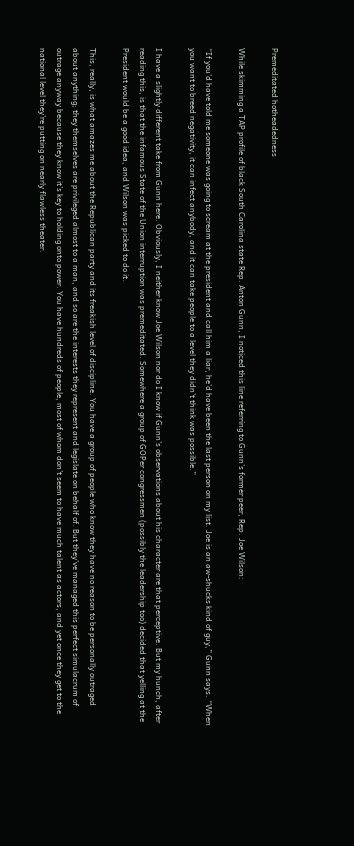Premeditated hotheadedness

While skimming a TAP profile of black South Carolina state Rep. Anton Gunn, I noticed this line referring to Gunn’s former peer, Rep. Joe Wilson:

“If you’d have told me someone was going to scream at the president and call him a liar, he’d have been the last person on my list. Joe is an aw-shucks kind of guy,” Gunn says. “When you want to breed negativity, it can infect anybody, and it can take people to a level they didn’t think was possible.”

I have a slightly different take from Gunn here. Obviously, I neither know Joe Wilson nor do I know if Gunn’s observations about his character are that perceptive. But my hunch, after reading this, is that the infamous State of the Union interruption was premeditated. Somewhere a group of GOPer congressmen (possibly the leadership too) decided that yelling at the President would be a good idea, and Wilson was picked to do it.

This, really, is what amazes me about the Republican party and its freakish level of discipline. You have a group of people who know they have no reason to be personally outraged about anything; they themselves are privileged almost to a man, and so are the interests they represent and legislate on behalf of. But they’ve managed this perfect simulacrum of outrage anyway because they know it’s key to holding onto power. You have hundreds of people, most of whom don’t seem to have much talent as actors, and yet once they get to the national level they’re putting on nearly flawless theater.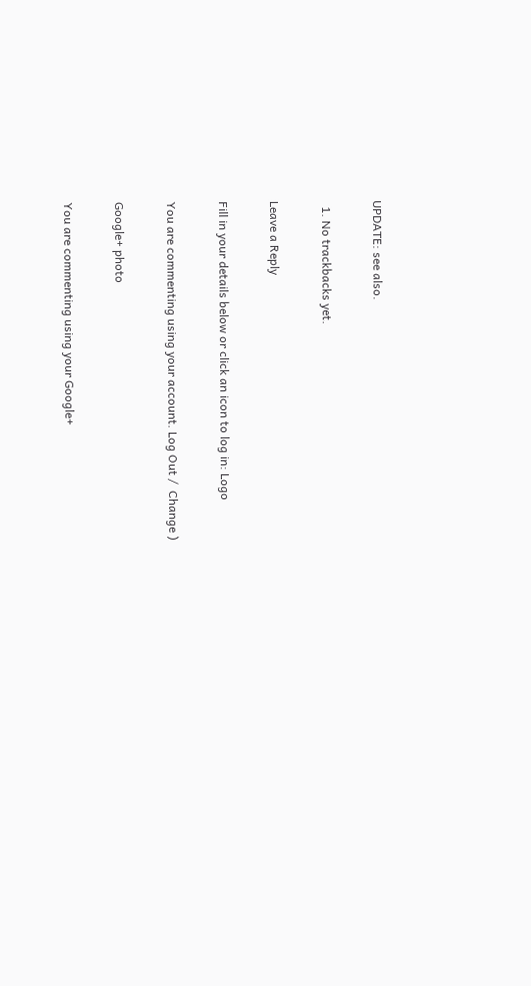UPDATE: see also.

  1. No trackbacks yet.

Leave a Reply

Fill in your details below or click an icon to log in: Logo

You are commenting using your account. Log Out /  Change )

Google+ photo

You are commenting using your Google+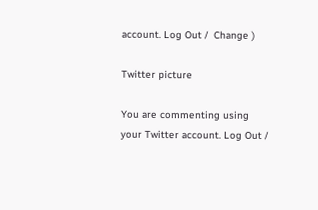account. Log Out /  Change )

Twitter picture

You are commenting using your Twitter account. Log Out /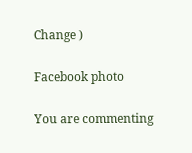Change )

Facebook photo

You are commenting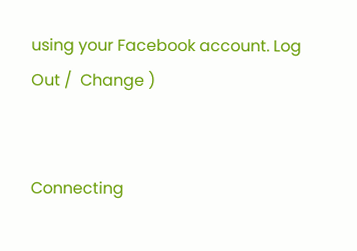using your Facebook account. Log Out /  Change )


Connecting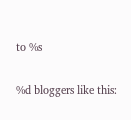to %s

%d bloggers like this: